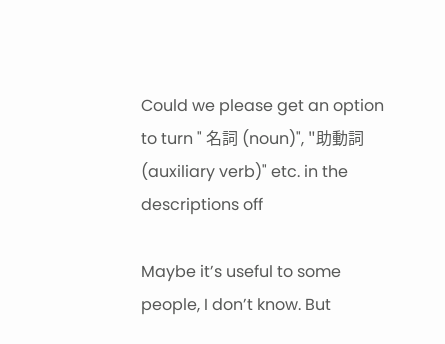Could we please get an option to turn " 名詞 (noun)", "助動詞 (auxiliary verb)" etc. in the descriptions off

Maybe it’s useful to some people, I don’t know. But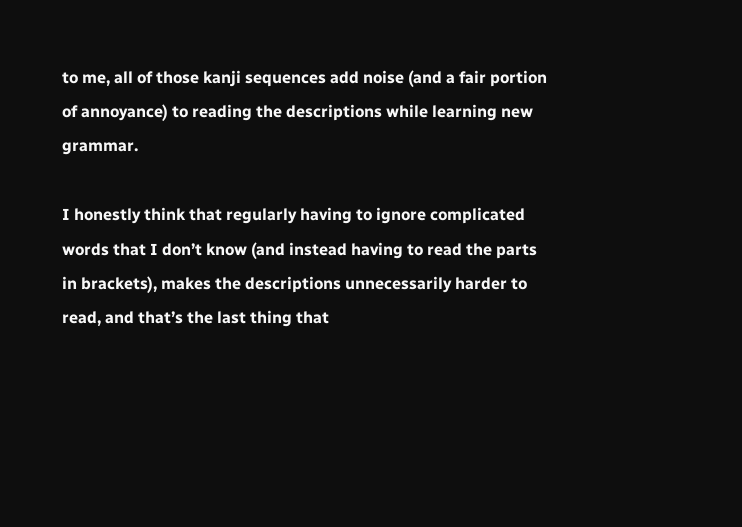to me, all of those kanji sequences add noise (and a fair portion of annoyance) to reading the descriptions while learning new grammar.

I honestly think that regularly having to ignore complicated words that I don’t know (and instead having to read the parts in brackets), makes the descriptions unnecessarily harder to read, and that’s the last thing that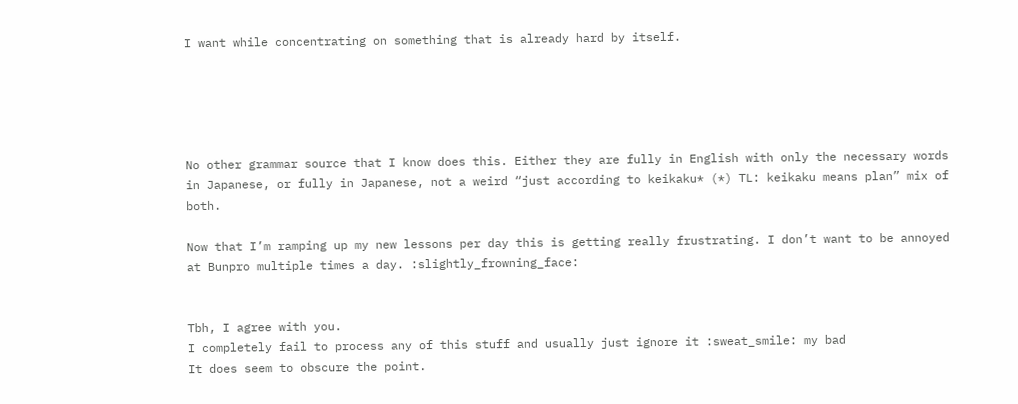I want while concentrating on something that is already hard by itself.





No other grammar source that I know does this. Either they are fully in English with only the necessary words in Japanese, or fully in Japanese, not a weird “just according to keikaku* (*) TL: keikaku means plan” mix of both.

Now that I’m ramping up my new lessons per day this is getting really frustrating. I don’t want to be annoyed at Bunpro multiple times a day. :slightly_frowning_face:


Tbh, I agree with you.
I completely fail to process any of this stuff and usually just ignore it :sweat_smile: my bad
It does seem to obscure the point.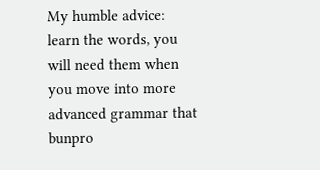My humble advice: learn the words, you will need them when you move into more advanced grammar that bunpro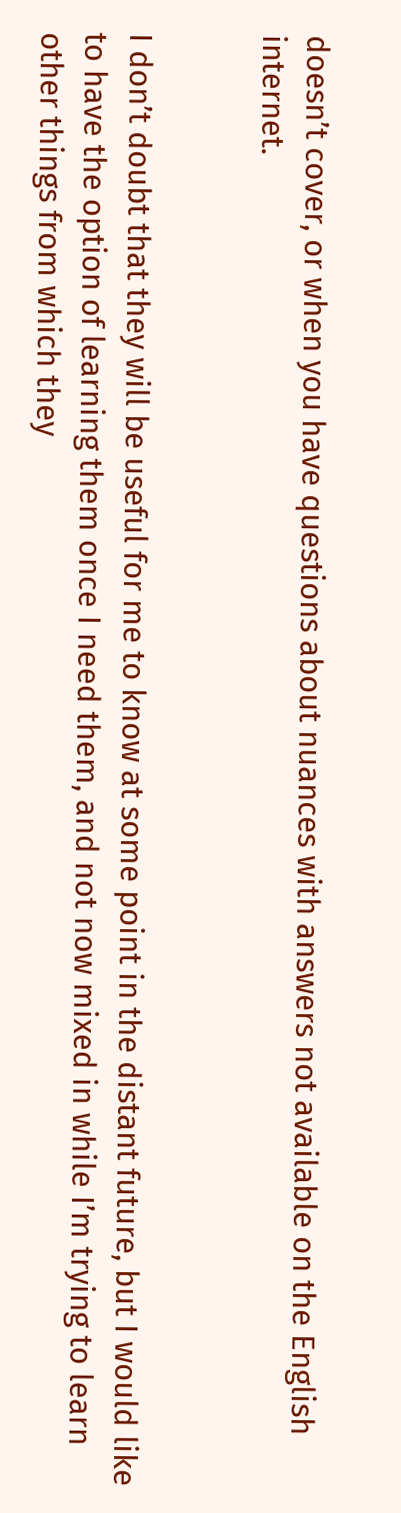doesn’t cover, or when you have questions about nuances with answers not available on the English internet.


I don’t doubt that they will be useful for me to know at some point in the distant future, but I would like to have the option of learning them once I need them, and not now mixed in while I’m trying to learn other things from which they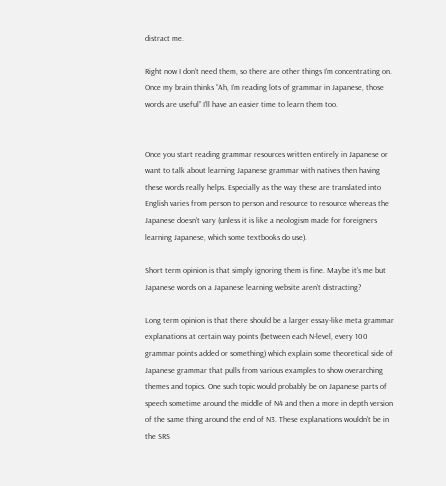distract me.

Right now I don’t need them, so there are other things I’m concentrating on. Once my brain thinks “Ah, I’m reading lots of grammar in Japanese, those words are useful” I’ll have an easier time to learn them too.


Once you start reading grammar resources written entirely in Japanese or want to talk about learning Japanese grammar with natives then having these words really helps. Especially as the way these are translated into English varies from person to person and resource to resource whereas the Japanese doesn’t vary (unless it is like a neologism made for foreigners learning Japanese, which some textbooks do use).

Short term opinion is that simply ignoring them is fine. Maybe it’s me but Japanese words on a Japanese learning website aren’t distracting?

Long term opinion is that there should be a larger essay-like meta grammar explanations at certain way points (between each N-level, every 100 grammar points added or something) which explain some theoretical side of Japanese grammar that pulls from various examples to show overarching themes and topics. One such topic would probably be on Japanese parts of speech sometime around the middle of N4 and then a more in depth version of the same thing around the end of N3. These explanations wouldn’t be in the SRS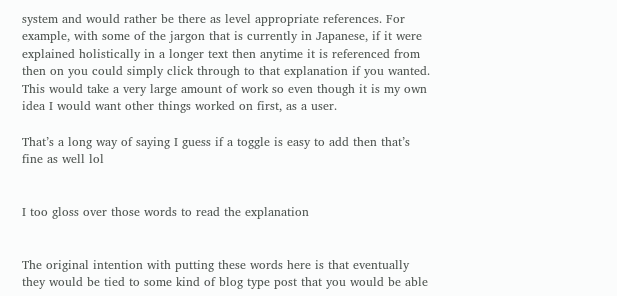system and would rather be there as level appropriate references. For example, with some of the jargon that is currently in Japanese, if it were explained holistically in a longer text then anytime it is referenced from then on you could simply click through to that explanation if you wanted. This would take a very large amount of work so even though it is my own idea I would want other things worked on first, as a user.

That’s a long way of saying I guess if a toggle is easy to add then that’s fine as well lol


I too gloss over those words to read the explanation


The original intention with putting these words here is that eventually they would be tied to some kind of blog type post that you would be able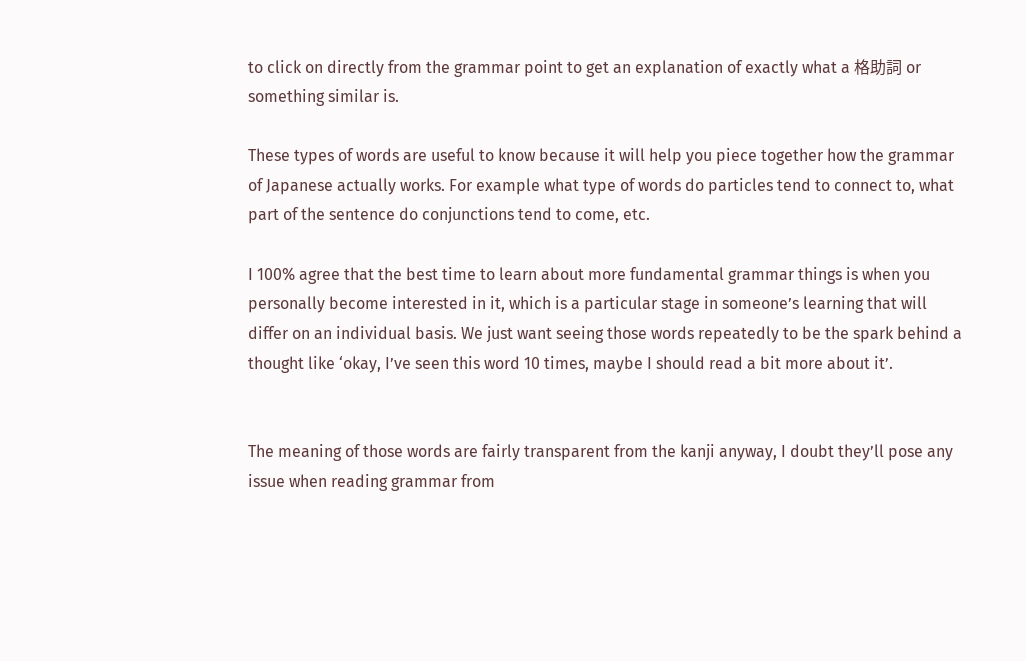to click on directly from the grammar point to get an explanation of exactly what a 格助詞 or something similar is.

These types of words are useful to know because it will help you piece together how the grammar of Japanese actually works. For example what type of words do particles tend to connect to, what part of the sentence do conjunctions tend to come, etc.

I 100% agree that the best time to learn about more fundamental grammar things is when you personally become interested in it, which is a particular stage in someone’s learning that will differ on an individual basis. We just want seeing those words repeatedly to be the spark behind a thought like ‘okay, I’ve seen this word 10 times, maybe I should read a bit more about it’.


The meaning of those words are fairly transparent from the kanji anyway, I doubt they’ll pose any issue when reading grammar from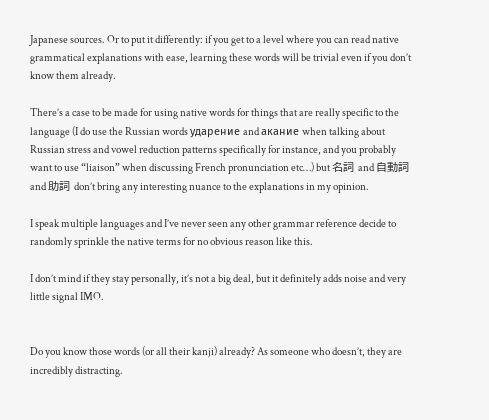Japanese sources. Or to put it differently: if you get to a level where you can read native grammatical explanations with ease, learning these words will be trivial even if you don’t know them already.

There’s a case to be made for using native words for things that are really specific to the language (I do use the Russian words ударение and акание when talking about Russian stress and vowel reduction patterns specifically for instance, and you probably want to use “liaison” when discussing French pronunciation etc…) but 名詞 and 自動詞 and 助詞 don’t bring any interesting nuance to the explanations in my opinion.

I speak multiple languages and I’ve never seen any other grammar reference decide to randomly sprinkle the native terms for no obvious reason like this.

I don’t mind if they stay personally, it’s not a big deal, but it definitely adds noise and very little signal IMO.


Do you know those words (or all their kanji) already? As someone who doesn’t, they are incredibly distracting.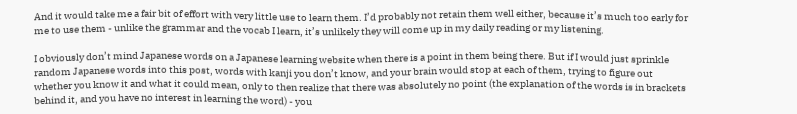And it would take me a fair bit of effort with very little use to learn them. I’d probably not retain them well either, because it’s much too early for me to use them - unlike the grammar and the vocab I learn, it’s unlikely they will come up in my daily reading or my listening.

I obviously don’t mind Japanese words on a Japanese learning website when there is a point in them being there. But if I would just sprinkle random Japanese words into this post, words with kanji you don’t know, and your brain would stop at each of them, trying to figure out whether you know it and what it could mean, only to then realize that there was absolutely no point (the explanation of the words is in brackets behind it, and you have no interest in learning the word) - you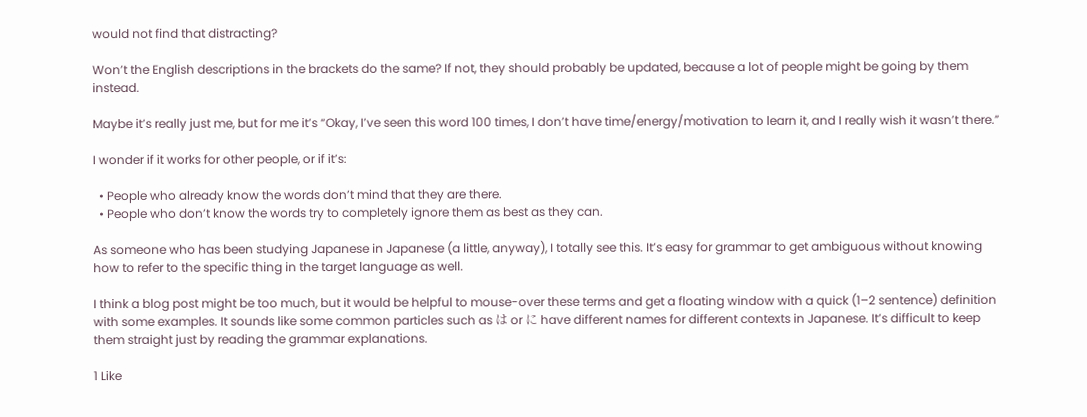would not find that distracting?

Won’t the English descriptions in the brackets do the same? If not, they should probably be updated, because a lot of people might be going by them instead.

Maybe it’s really just me, but for me it’s “Okay, I’ve seen this word 100 times, I don’t have time/energy/motivation to learn it, and I really wish it wasn’t there.”

I wonder if it works for other people, or if it’s:

  • People who already know the words don’t mind that they are there.
  • People who don’t know the words try to completely ignore them as best as they can.

As someone who has been studying Japanese in Japanese (a little, anyway), I totally see this. It’s easy for grammar to get ambiguous without knowing how to refer to the specific thing in the target language as well.

I think a blog post might be too much, but it would be helpful to mouse-over these terms and get a floating window with a quick (1–2 sentence) definition with some examples. It sounds like some common particles such as は or に have different names for different contexts in Japanese. It’s difficult to keep them straight just by reading the grammar explanations.

1 Like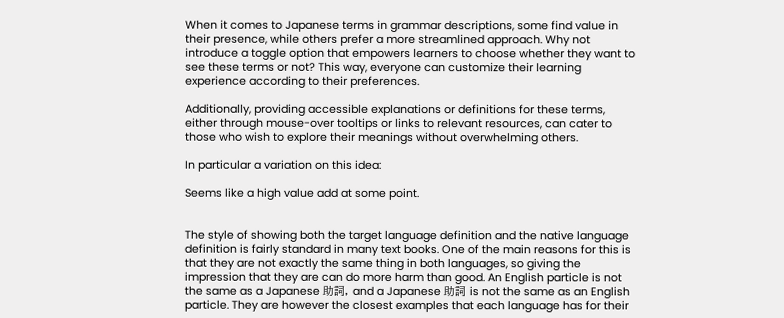When it comes to Japanese terms in grammar descriptions, some find value in their presence, while others prefer a more streamlined approach. Why not introduce a toggle option that empowers learners to choose whether they want to see these terms or not? This way, everyone can customize their learning experience according to their preferences.

Additionally, providing accessible explanations or definitions for these terms, either through mouse-over tooltips or links to relevant resources, can cater to those who wish to explore their meanings without overwhelming others.

In particular a variation on this idea:

Seems like a high value add at some point.


The style of showing both the target language definition and the native language definition is fairly standard in many text books. One of the main reasons for this is that they are not exactly the same thing in both languages, so giving the impression that they are can do more harm than good. An English particle is not the same as a Japanese 助詞, and a Japanese 助詞 is not the same as an English particle. They are however the closest examples that each language has for their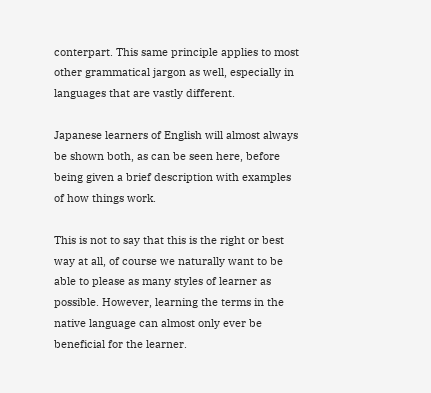conterpart. This same principle applies to most other grammatical jargon as well, especially in languages that are vastly different.

Japanese learners of English will almost always be shown both, as can be seen here, before being given a brief description with examples of how things work.

This is not to say that this is the right or best way at all, of course we naturally want to be able to please as many styles of learner as possible. However, learning the terms in the native language can almost only ever be beneficial for the learner.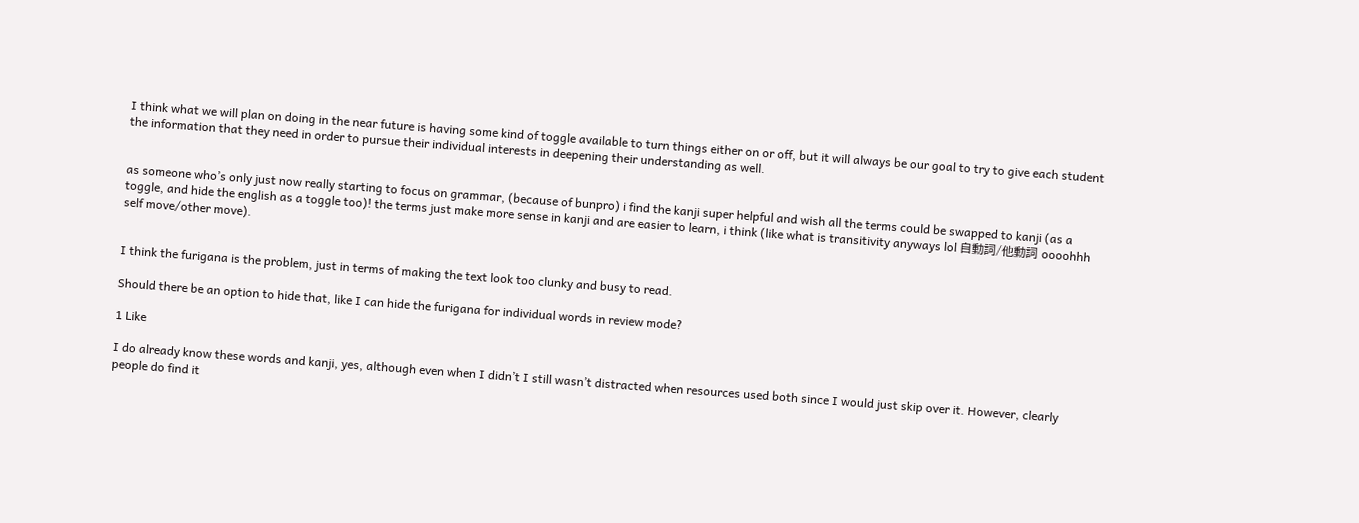I think what we will plan on doing in the near future is having some kind of toggle available to turn things either on or off, but it will always be our goal to try to give each student the information that they need in order to pursue their individual interests in deepening their understanding as well.


as someone who’s only just now really starting to focus on grammar, (because of bunpro) i find the kanji super helpful and wish all the terms could be swapped to kanji (as a toggle, and hide the english as a toggle too)! the terms just make more sense in kanji and are easier to learn, i think (like what is transitivity anyways lol 自動詞/他動詞 oooohhh self move/other move).


I think the furigana is the problem, just in terms of making the text look too clunky and busy to read.

Should there be an option to hide that, like I can hide the furigana for individual words in review mode?

1 Like

I do already know these words and kanji, yes, although even when I didn’t I still wasn’t distracted when resources used both since I would just skip over it. However, clearly people do find it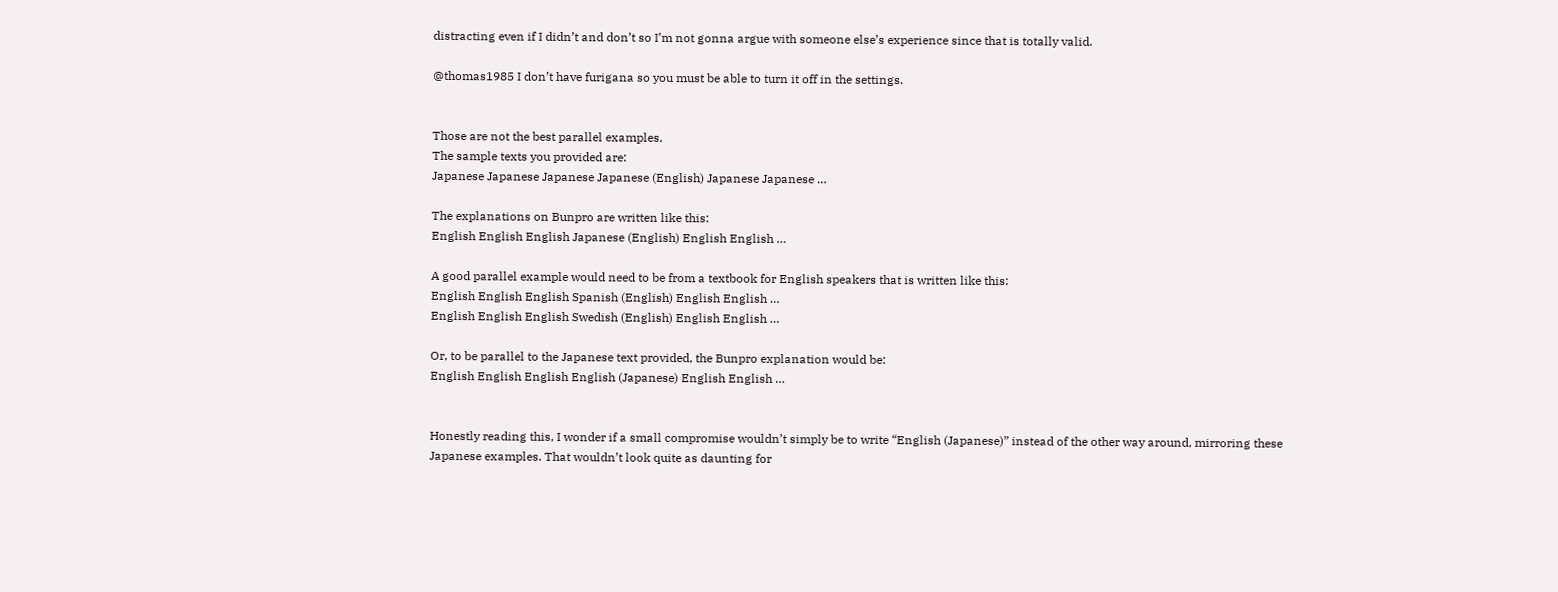distracting even if I didn’t and don’t so I’m not gonna argue with someone else’s experience since that is totally valid.

@thomas1985 I don’t have furigana so you must be able to turn it off in the settings.


Those are not the best parallel examples.
The sample texts you provided are:
Japanese Japanese Japanese Japanese (English) Japanese Japanese …

The explanations on Bunpro are written like this:
English English English Japanese (English) English English …

A good parallel example would need to be from a textbook for English speakers that is written like this:
English English English Spanish (English) English English …
English English English Swedish (English) English English …

Or, to be parallel to the Japanese text provided, the Bunpro explanation would be:
English English English English (Japanese) English English …


Honestly reading this, I wonder if a small compromise wouldn’t simply be to write “English (Japanese)” instead of the other way around, mirroring these Japanese examples. That wouldn’t look quite as daunting for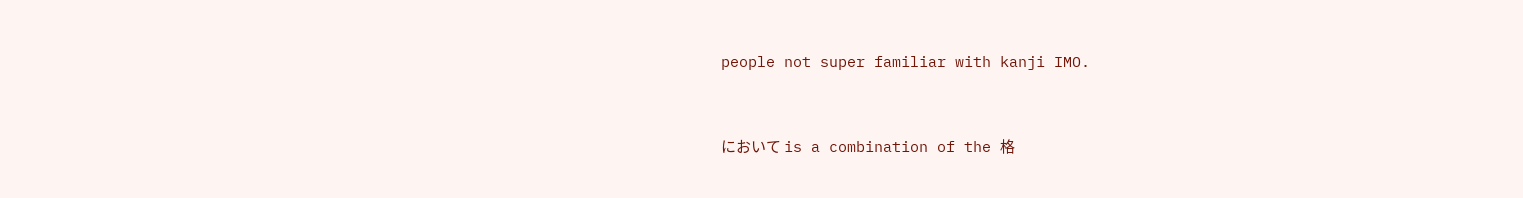people not super familiar with kanji IMO.


において is a combination of the 格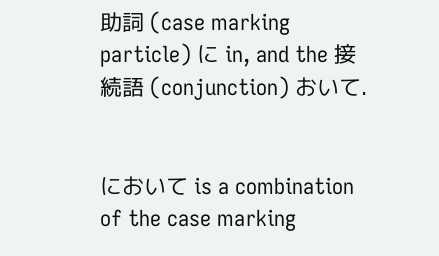助詞 (case marking particle) に in, and the 接続語 (conjunction) おいて.


において is a combination of the case marking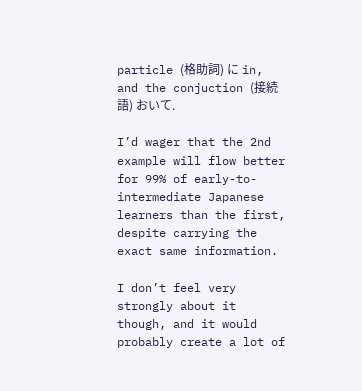particle (格助詞) に in, and the conjuction (接続語) おいて.

I’d wager that the 2nd example will flow better for 99% of early-to-intermediate Japanese learners than the first, despite carrying the exact same information.

I don’t feel very strongly about it though, and it would probably create a lot of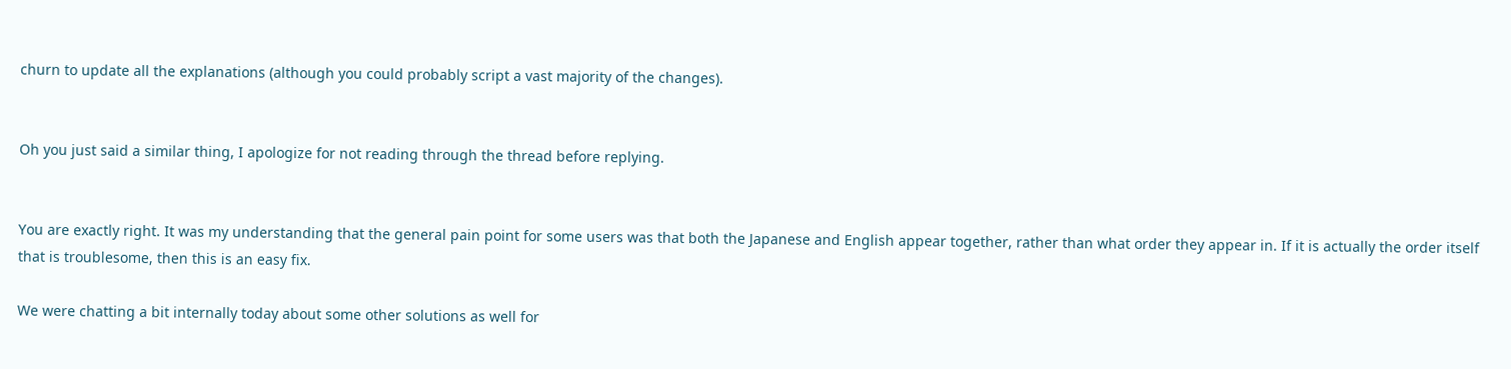churn to update all the explanations (although you could probably script a vast majority of the changes).


Oh you just said a similar thing, I apologize for not reading through the thread before replying.


You are exactly right. It was my understanding that the general pain point for some users was that both the Japanese and English appear together, rather than what order they appear in. If it is actually the order itself that is troublesome, then this is an easy fix.

We were chatting a bit internally today about some other solutions as well for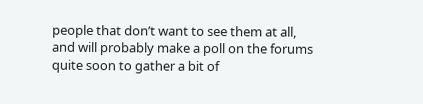people that don’t want to see them at all, and will probably make a poll on the forums quite soon to gather a bit of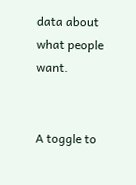data about what people want.


A toggle to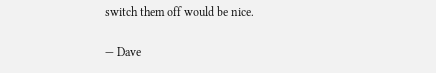switch them off would be nice.

— Dave